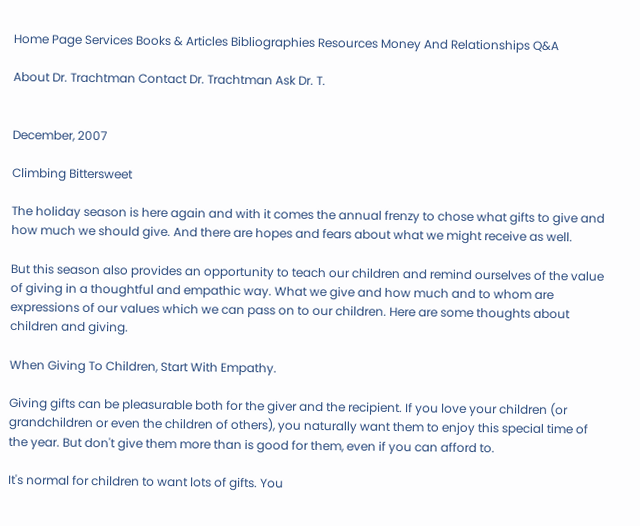Home Page Services Books & Articles Bibliographies Resources Money And Relationships Q&A

About Dr. Trachtman Contact Dr. Trachtman Ask Dr. T.


December, 2007

Climbing Bittersweet

The holiday season is here again and with it comes the annual frenzy to chose what gifts to give and how much we should give. And there are hopes and fears about what we might receive as well.

But this season also provides an opportunity to teach our children and remind ourselves of the value of giving in a thoughtful and empathic way. What we give and how much and to whom are expressions of our values which we can pass on to our children. Here are some thoughts about children and giving.

When Giving To Children, Start With Empathy.

Giving gifts can be pleasurable both for the giver and the recipient. If you love your children (or grandchildren or even the children of others), you naturally want them to enjoy this special time of the year. But don't give them more than is good for them, even if you can afford to.

It's normal for children to want lots of gifts. You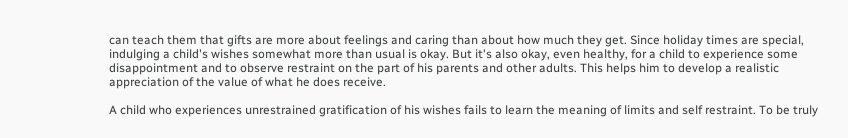can teach them that gifts are more about feelings and caring than about how much they get. Since holiday times are special, indulging a child's wishes somewhat more than usual is okay. But it's also okay, even healthy, for a child to experience some disappointment and to observe restraint on the part of his parents and other adults. This helps him to develop a realistic appreciation of the value of what he does receive.

A child who experiences unrestrained gratification of his wishes fails to learn the meaning of limits and self restraint. To be truly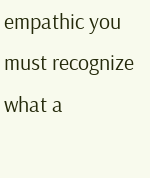empathic you must recognize what a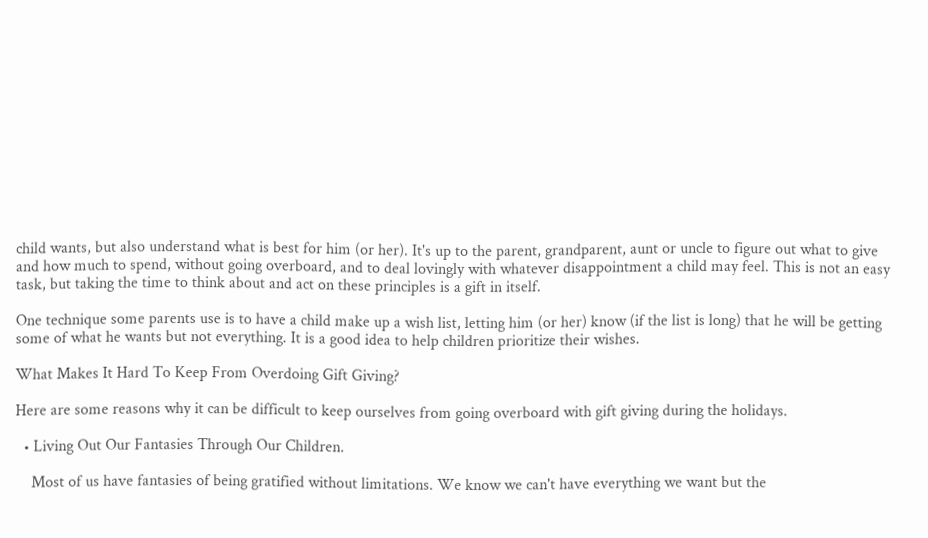child wants, but also understand what is best for him (or her). It's up to the parent, grandparent, aunt or uncle to figure out what to give and how much to spend, without going overboard, and to deal lovingly with whatever disappointment a child may feel. This is not an easy task, but taking the time to think about and act on these principles is a gift in itself.

One technique some parents use is to have a child make up a wish list, letting him (or her) know (if the list is long) that he will be getting some of what he wants but not everything. It is a good idea to help children prioritize their wishes.

What Makes It Hard To Keep From Overdoing Gift Giving?

Here are some reasons why it can be difficult to keep ourselves from going overboard with gift giving during the holidays.

  • Living Out Our Fantasies Through Our Children.

    Most of us have fantasies of being gratified without limitations. We know we can't have everything we want but the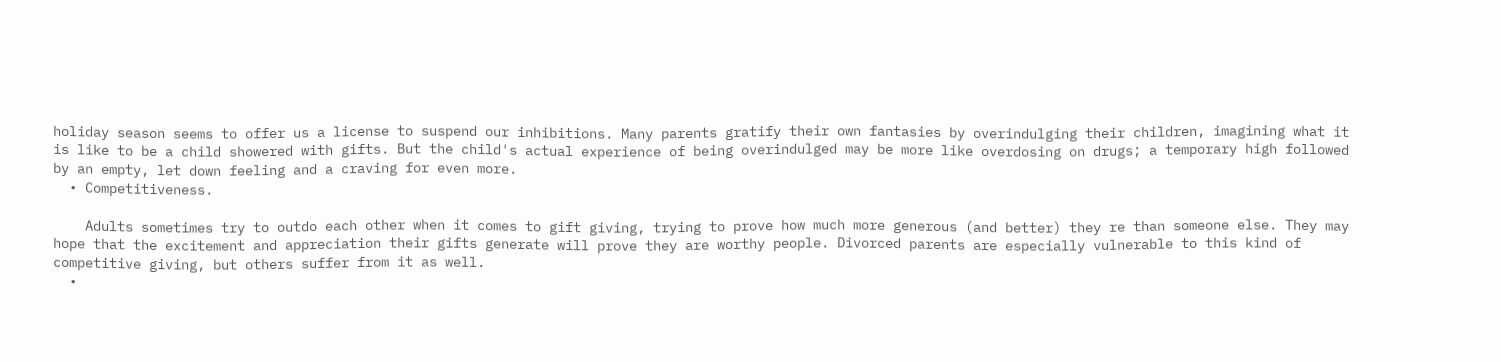holiday season seems to offer us a license to suspend our inhibitions. Many parents gratify their own fantasies by overindulging their children, imagining what it is like to be a child showered with gifts. But the child's actual experience of being overindulged may be more like overdosing on drugs; a temporary high followed by an empty, let down feeling and a craving for even more.
  • Competitiveness.

    Adults sometimes try to outdo each other when it comes to gift giving, trying to prove how much more generous (and better) they re than someone else. They may hope that the excitement and appreciation their gifts generate will prove they are worthy people. Divorced parents are especially vulnerable to this kind of competitive giving, but others suffer from it as well.
  •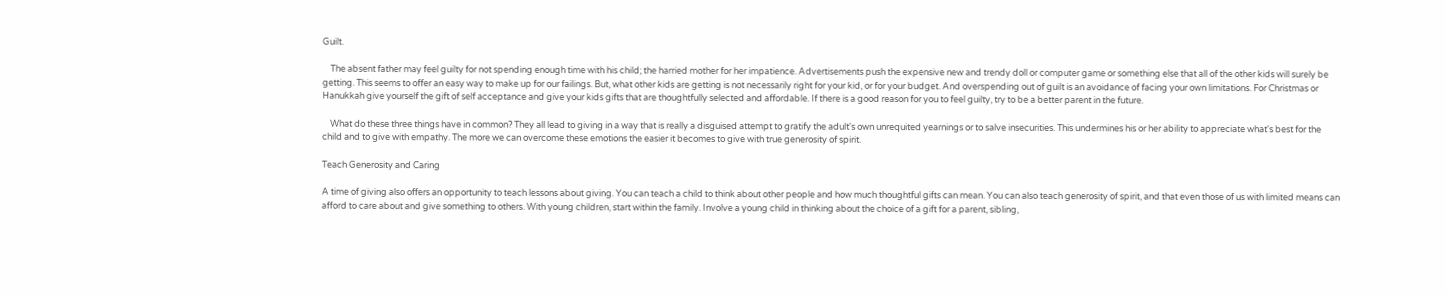Guilt.

    The absent father may feel guilty for not spending enough time with his child; the harried mother for her impatience. Advertisements push the expensive new and trendy doll or computer game or something else that all of the other kids will surely be getting. This seems to offer an easy way to make up for our failings. But, what other kids are getting is not necessarily right for your kid, or for your budget. And overspending out of guilt is an avoidance of facing your own limitations. For Christmas or Hanukkah give yourself the gift of self acceptance and give your kids gifts that are thoughtfully selected and affordable. If there is a good reason for you to feel guilty, try to be a better parent in the future.

    What do these three things have in common? They all lead to giving in a way that is really a disguised attempt to gratify the adult's own unrequited yearnings or to salve insecurities. This undermines his or her ability to appreciate what's best for the child and to give with empathy. The more we can overcome these emotions the easier it becomes to give with true generosity of spirit.

Teach Generosity and Caring

A time of giving also offers an opportunity to teach lessons about giving. You can teach a child to think about other people and how much thoughtful gifts can mean. You can also teach generosity of spirit, and that even those of us with limited means can afford to care about and give something to others. With young children, start within the family. Involve a young child in thinking about the choice of a gift for a parent, sibling,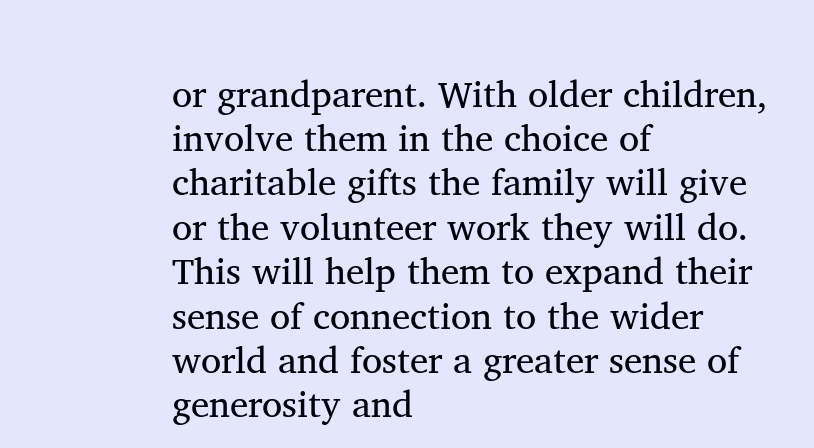or grandparent. With older children, involve them in the choice of charitable gifts the family will give or the volunteer work they will do. This will help them to expand their sense of connection to the wider world and foster a greater sense of generosity and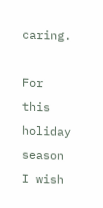caring.

For this holiday season I wish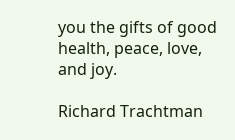you the gifts of good health, peace, love, and joy.

Richard Trachtman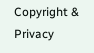Copyright & Privacy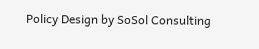Policy Design by SoSol Consulting